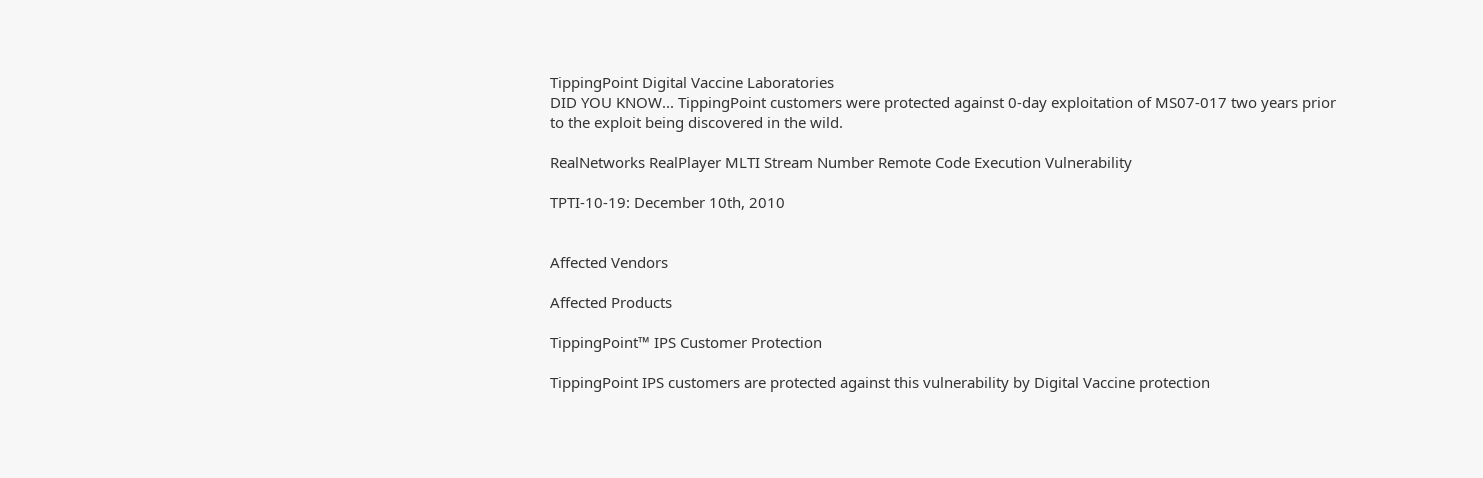TippingPoint Digital Vaccine Laboratories
DID YOU KNOW... TippingPoint customers were protected against 0-day exploitation of MS07-017 two years prior to the exploit being discovered in the wild.

RealNetworks RealPlayer MLTI Stream Number Remote Code Execution Vulnerability

TPTI-10-19: December 10th, 2010


Affected Vendors

Affected Products

TippingPoint™ IPS Customer Protection

TippingPoint IPS customers are protected against this vulnerability by Digital Vaccine protection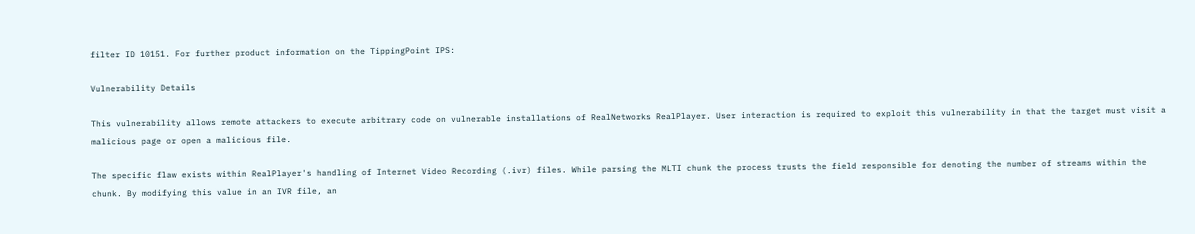filter ID 10151. For further product information on the TippingPoint IPS:

Vulnerability Details

This vulnerability allows remote attackers to execute arbitrary code on vulnerable installations of RealNetworks RealPlayer. User interaction is required to exploit this vulnerability in that the target must visit a malicious page or open a malicious file.

The specific flaw exists within RealPlayer's handling of Internet Video Recording (.ivr) files. While parsing the MLTI chunk the process trusts the field responsible for denoting the number of streams within the chunk. By modifying this value in an IVR file, an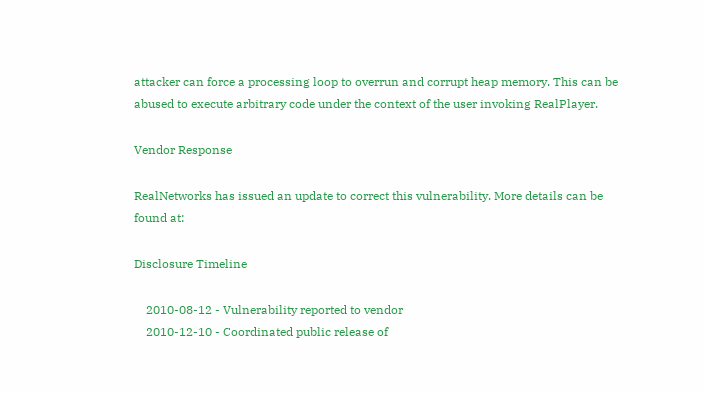attacker can force a processing loop to overrun and corrupt heap memory. This can be abused to execute arbitrary code under the context of the user invoking RealPlayer.

Vendor Response

RealNetworks has issued an update to correct this vulnerability. More details can be found at:

Disclosure Timeline

    2010-08-12 - Vulnerability reported to vendor
    2010-12-10 - Coordinated public release of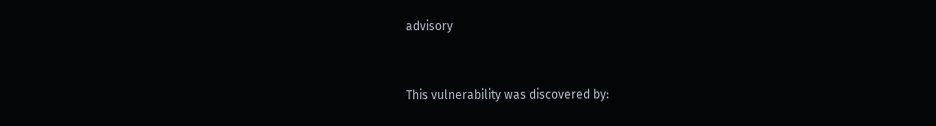advisory


This vulnerability was discovered by: